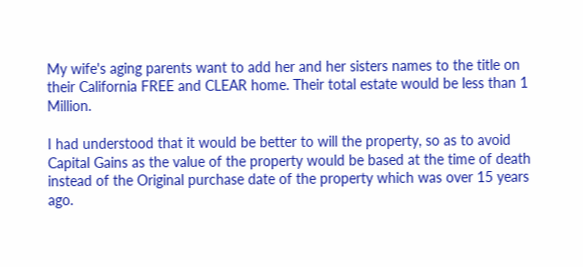My wife's aging parents want to add her and her sisters names to the title on their California FREE and CLEAR home. Their total estate would be less than 1 Million.

I had understood that it would be better to will the property, so as to avoid Capital Gains as the value of the property would be based at the time of death instead of the Original purchase date of the property which was over 15 years ago.